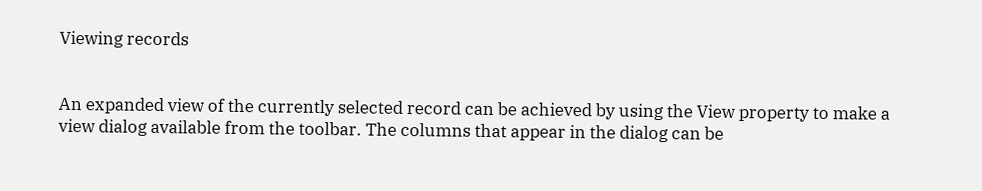Viewing records


An expanded view of the currently selected record can be achieved by using the View property to make a view dialog available from the toolbar. The columns that appear in the dialog can be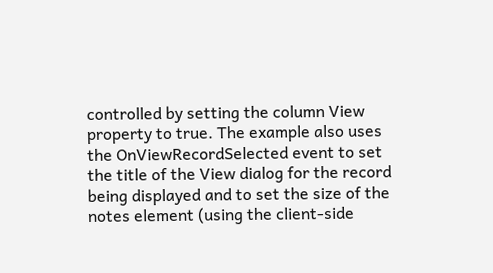controlled by setting the column View property to true. The example also uses the OnViewRecordSelected event to set the title of the View dialog for the record being displayed and to set the size of the notes element (using the client-side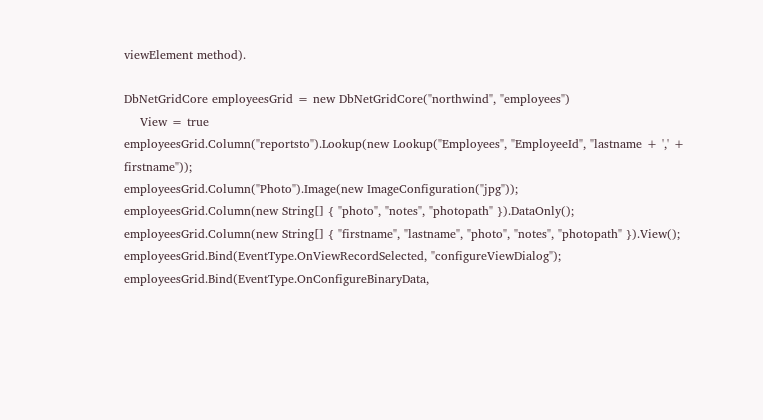viewElement method).

DbNetGridCore employeesGrid = new DbNetGridCore("northwind", "employees")
    View = true
employeesGrid.Column("reportsto").Lookup(new Lookup("Employees", "EmployeeId", "lastname + ',' + firstname"));
employeesGrid.Column("Photo").Image(new ImageConfiguration("jpg"));
employeesGrid.Column(new String[] { "photo", "notes", "photopath" }).DataOnly();
employeesGrid.Column(new String[] { "firstname", "lastname", "photo", "notes", "photopath" }).View();
employeesGrid.Bind(EventType.OnViewRecordSelected, "configureViewDialog");
employeesGrid.Bind(EventType.OnConfigureBinaryData,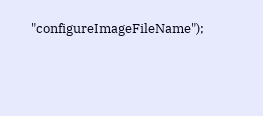"configureImageFileName");